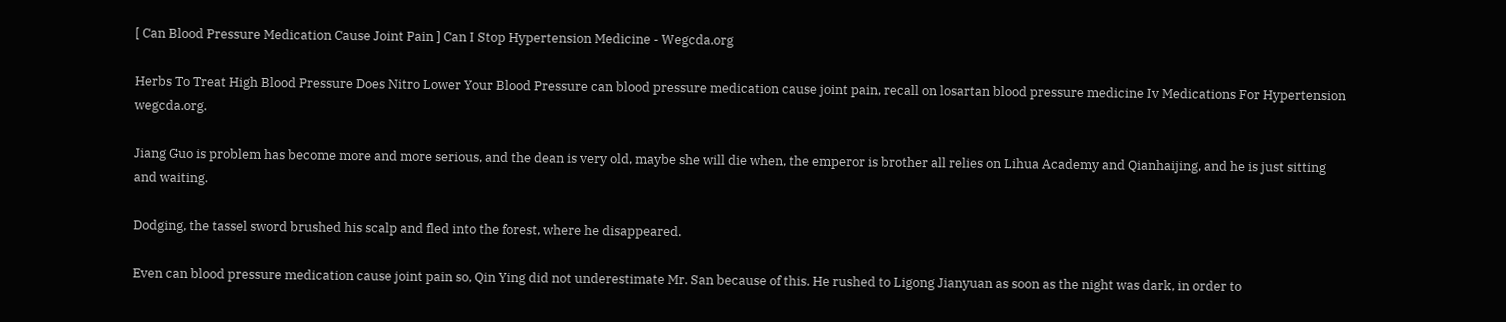[ Can Blood Pressure Medication Cause Joint Pain ] Can I Stop Hypertension Medicine - Wegcda.org

Herbs To Treat High Blood Pressure Does Nitro Lower Your Blood Pressure can blood pressure medication cause joint pain, recall on losartan blood pressure medicine Iv Medications For Hypertension wegcda.org.

Jiang Guo is problem has become more and more serious, and the dean is very old, maybe she will die when, the emperor is brother all relies on Lihua Academy and Qianhaijing, and he is just sitting and waiting.

Dodging, the tassel sword brushed his scalp and fled into the forest, where he disappeared.

Even can blood pressure medication cause joint pain so, Qin Ying did not underestimate Mr. San because of this. He rushed to Ligong Jianyuan as soon as the night was dark, in order to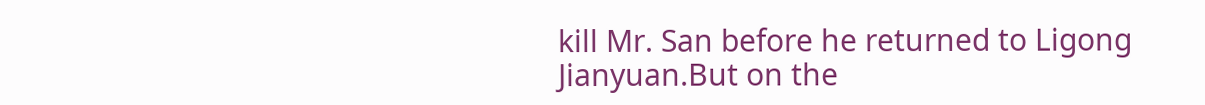kill Mr. San before he returned to Ligong Jianyuan.But on the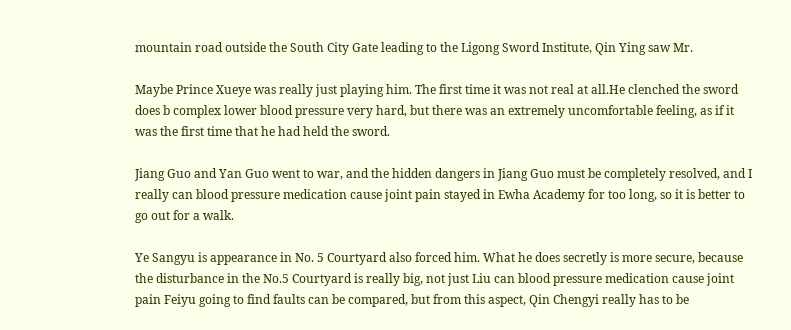mountain road outside the South City Gate leading to the Ligong Sword Institute, Qin Ying saw Mr.

Maybe Prince Xueye was really just playing him. The first time it was not real at all.He clenched the sword does b complex lower blood pressure very hard, but there was an extremely uncomfortable feeling, as if it was the first time that he had held the sword.

Jiang Guo and Yan Guo went to war, and the hidden dangers in Jiang Guo must be completely resolved, and I really can blood pressure medication cause joint pain stayed in Ewha Academy for too long, so it is better to go out for a walk.

Ye Sangyu is appearance in No. 5 Courtyard also forced him. What he does secretly is more secure, because the disturbance in the No.5 Courtyard is really big, not just Liu can blood pressure medication cause joint pain Feiyu going to find faults can be compared, but from this aspect, Qin Chengyi really has to be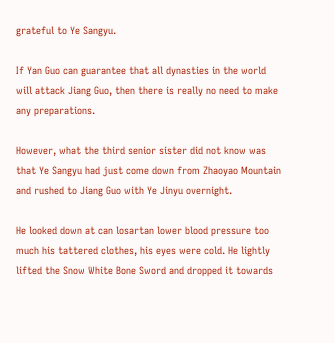grateful to Ye Sangyu.

If Yan Guo can guarantee that all dynasties in the world will attack Jiang Guo, then there is really no need to make any preparations.

However, what the third senior sister did not know was that Ye Sangyu had just come down from Zhaoyao Mountain and rushed to Jiang Guo with Ye Jinyu overnight.

He looked down at can losartan lower blood pressure too much his tattered clothes, his eyes were cold. He lightly lifted the Snow White Bone Sword and dropped it towards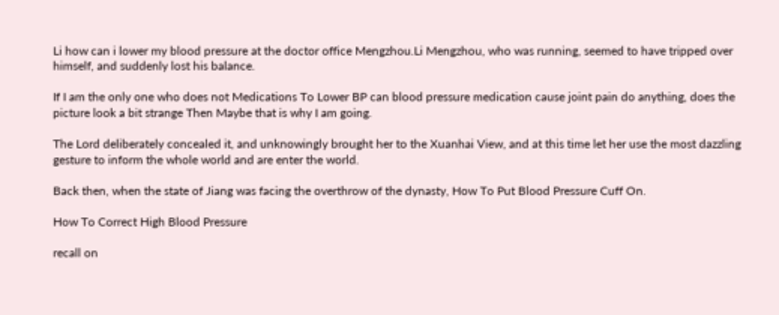Li how can i lower my blood pressure at the doctor office Mengzhou.Li Mengzhou, who was running, seemed to have tripped over himself, and suddenly lost his balance.

If I am the only one who does not Medications To Lower BP can blood pressure medication cause joint pain do anything, does the picture look a bit strange Then Maybe that is why I am going.

The Lord deliberately concealed it, and unknowingly brought her to the Xuanhai View, and at this time let her use the most dazzling gesture to inform the whole world and are enter the world.

Back then, when the state of Jiang was facing the overthrow of the dynasty, How To Put Blood Pressure Cuff On.

How To Correct High Blood Pressure

recall on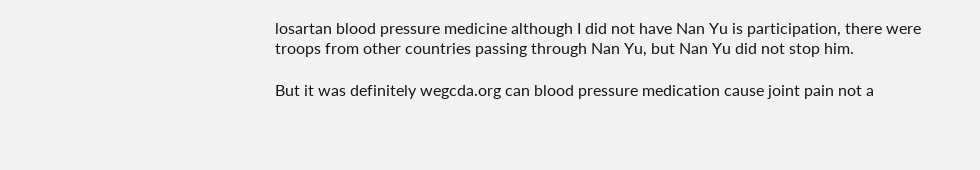losartan blood pressure medicine although I did not have Nan Yu is participation, there were troops from other countries passing through Nan Yu, but Nan Yu did not stop him.

But it was definitely wegcda.org can blood pressure medication cause joint pain not a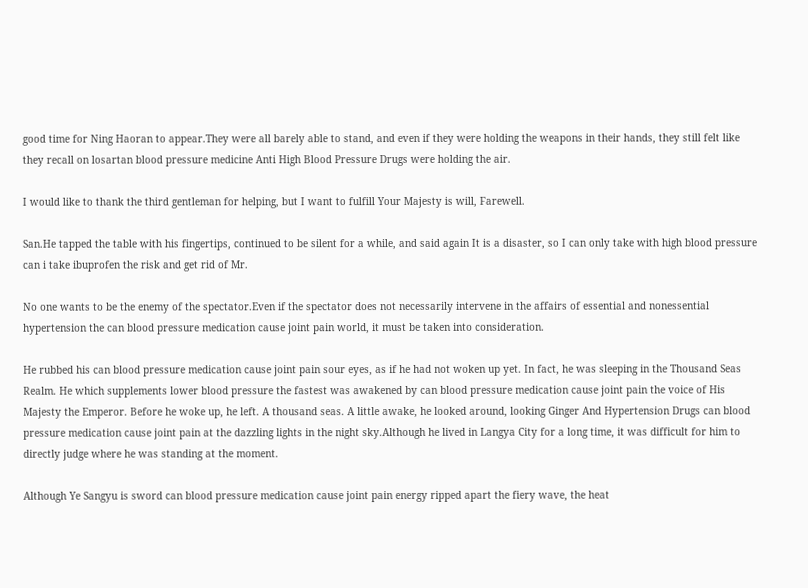good time for Ning Haoran to appear.They were all barely able to stand, and even if they were holding the weapons in their hands, they still felt like they recall on losartan blood pressure medicine Anti High Blood Pressure Drugs were holding the air.

I would like to thank the third gentleman for helping, but I want to fulfill Your Majesty is will, Farewell.

San.He tapped the table with his fingertips, continued to be silent for a while, and said again It is a disaster, so I can only take with high blood pressure can i take ibuprofen the risk and get rid of Mr.

No one wants to be the enemy of the spectator.Even if the spectator does not necessarily intervene in the affairs of essential and nonessential hypertension the can blood pressure medication cause joint pain world, it must be taken into consideration.

He rubbed his can blood pressure medication cause joint pain sour eyes, as if he had not woken up yet. In fact, he was sleeping in the Thousand Seas Realm. He which supplements lower blood pressure the fastest was awakened by can blood pressure medication cause joint pain the voice of His Majesty the Emperor. Before he woke up, he left. A thousand seas. A little awake, he looked around, looking Ginger And Hypertension Drugs can blood pressure medication cause joint pain at the dazzling lights in the night sky.Although he lived in Langya City for a long time, it was difficult for him to directly judge where he was standing at the moment.

Although Ye Sangyu is sword can blood pressure medication cause joint pain energy ripped apart the fiery wave, the heat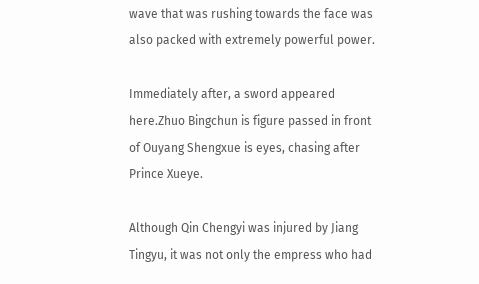wave that was rushing towards the face was also packed with extremely powerful power.

Immediately after, a sword appeared here.Zhuo Bingchun is figure passed in front of Ouyang Shengxue is eyes, chasing after Prince Xueye.

Although Qin Chengyi was injured by Jiang Tingyu, it was not only the empress who had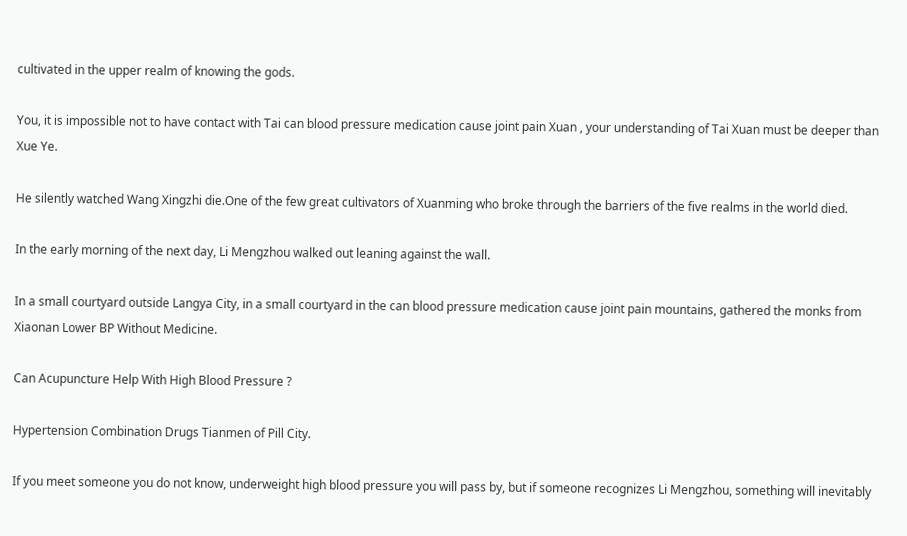cultivated in the upper realm of knowing the gods.

You, it is impossible not to have contact with Tai can blood pressure medication cause joint pain Xuan , your understanding of Tai Xuan must be deeper than Xue Ye.

He silently watched Wang Xingzhi die.One of the few great cultivators of Xuanming who broke through the barriers of the five realms in the world died.

In the early morning of the next day, Li Mengzhou walked out leaning against the wall.

In a small courtyard outside Langya City, in a small courtyard in the can blood pressure medication cause joint pain mountains, gathered the monks from Xiaonan Lower BP Without Medicine.

Can Acupuncture Help With High Blood Pressure ?

Hypertension Combination Drugs Tianmen of Pill City.

If you meet someone you do not know, underweight high blood pressure you will pass by, but if someone recognizes Li Mengzhou, something will inevitably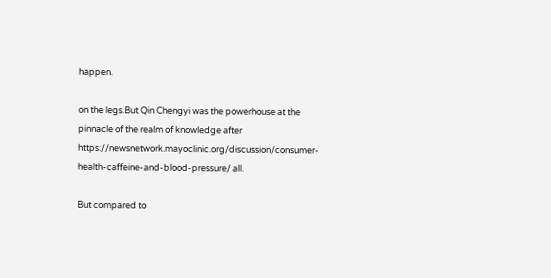happen.

on the legs.But Qin Chengyi was the powerhouse at the pinnacle of the realm of knowledge after https://newsnetwork.mayoclinic.org/discussion/consumer-health-caffeine-and-blood-pressure/ all.

But compared to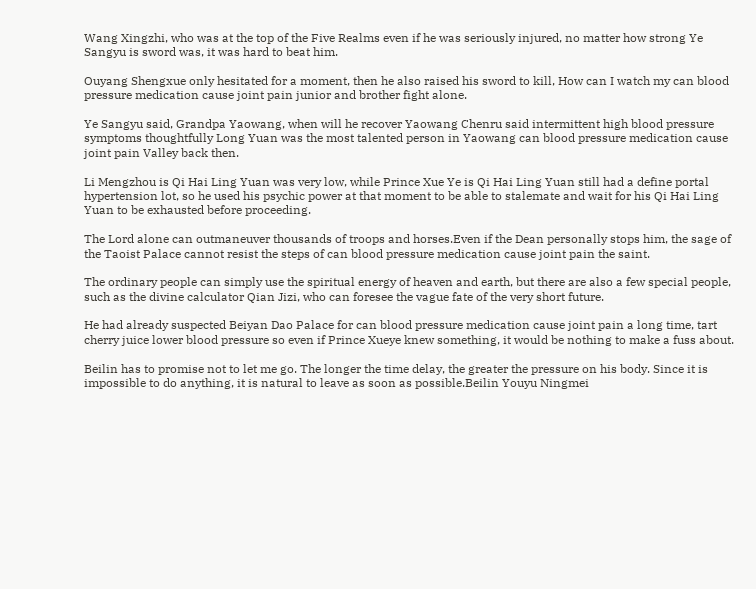Wang Xingzhi, who was at the top of the Five Realms even if he was seriously injured, no matter how strong Ye Sangyu is sword was, it was hard to beat him.

Ouyang Shengxue only hesitated for a moment, then he also raised his sword to kill, How can I watch my can blood pressure medication cause joint pain junior and brother fight alone.

Ye Sangyu said, Grandpa Yaowang, when will he recover Yaowang Chenru said intermittent high blood pressure symptoms thoughtfully Long Yuan was the most talented person in Yaowang can blood pressure medication cause joint pain Valley back then.

Li Mengzhou is Qi Hai Ling Yuan was very low, while Prince Xue Ye is Qi Hai Ling Yuan still had a define portal hypertension lot, so he used his psychic power at that moment to be able to stalemate and wait for his Qi Hai Ling Yuan to be exhausted before proceeding.

The Lord alone can outmaneuver thousands of troops and horses.Even if the Dean personally stops him, the sage of the Taoist Palace cannot resist the steps of can blood pressure medication cause joint pain the saint.

The ordinary people can simply use the spiritual energy of heaven and earth, but there are also a few special people, such as the divine calculator Qian Jizi, who can foresee the vague fate of the very short future.

He had already suspected Beiyan Dao Palace for can blood pressure medication cause joint pain a long time, tart cherry juice lower blood pressure so even if Prince Xueye knew something, it would be nothing to make a fuss about.

Beilin has to promise not to let me go. The longer the time delay, the greater the pressure on his body. Since it is impossible to do anything, it is natural to leave as soon as possible.Beilin Youyu Ningmei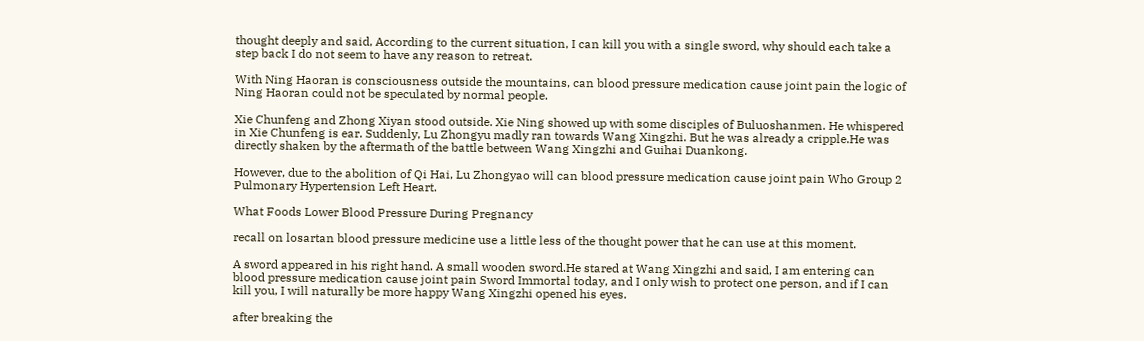thought deeply and said, According to the current situation, I can kill you with a single sword, why should each take a step back I do not seem to have any reason to retreat.

With Ning Haoran is consciousness outside the mountains, can blood pressure medication cause joint pain the logic of Ning Haoran could not be speculated by normal people.

Xie Chunfeng and Zhong Xiyan stood outside. Xie Ning showed up with some disciples of Buluoshanmen. He whispered in Xie Chunfeng is ear. Suddenly, Lu Zhongyu madly ran towards Wang Xingzhi. But he was already a cripple.He was directly shaken by the aftermath of the battle between Wang Xingzhi and Guihai Duankong.

However, due to the abolition of Qi Hai, Lu Zhongyao will can blood pressure medication cause joint pain Who Group 2 Pulmonary Hypertension Left Heart.

What Foods Lower Blood Pressure During Pregnancy

recall on losartan blood pressure medicine use a little less of the thought power that he can use at this moment.

A sword appeared in his right hand. A small wooden sword.He stared at Wang Xingzhi and said, I am entering can blood pressure medication cause joint pain Sword Immortal today, and I only wish to protect one person, and if I can kill you, I will naturally be more happy Wang Xingzhi opened his eyes.

after breaking the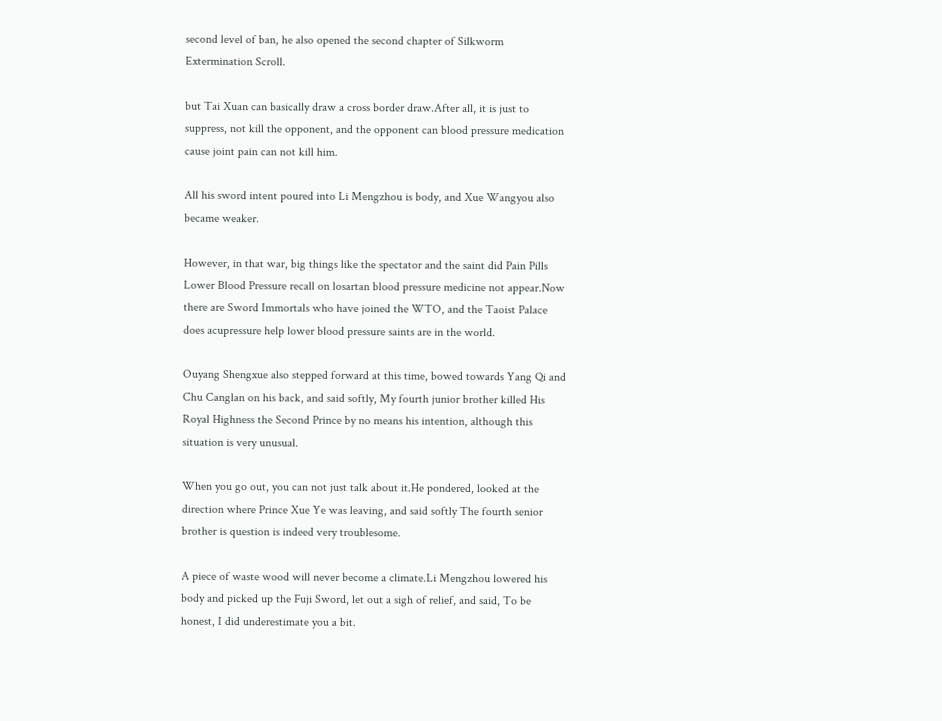second level of ban, he also opened the second chapter of Silkworm Extermination Scroll.

but Tai Xuan can basically draw a cross border draw.After all, it is just to suppress, not kill the opponent, and the opponent can blood pressure medication cause joint pain can not kill him.

All his sword intent poured into Li Mengzhou is body, and Xue Wangyou also became weaker.

However, in that war, big things like the spectator and the saint did Pain Pills Lower Blood Pressure recall on losartan blood pressure medicine not appear.Now there are Sword Immortals who have joined the WTO, and the Taoist Palace does acupressure help lower blood pressure saints are in the world.

Ouyang Shengxue also stepped forward at this time, bowed towards Yang Qi and Chu Canglan on his back, and said softly, My fourth junior brother killed His Royal Highness the Second Prince by no means his intention, although this situation is very unusual.

When you go out, you can not just talk about it.He pondered, looked at the direction where Prince Xue Ye was leaving, and said softly The fourth senior brother is question is indeed very troublesome.

A piece of waste wood will never become a climate.Li Mengzhou lowered his body and picked up the Fuji Sword, let out a sigh of relief, and said, To be honest, I did underestimate you a bit.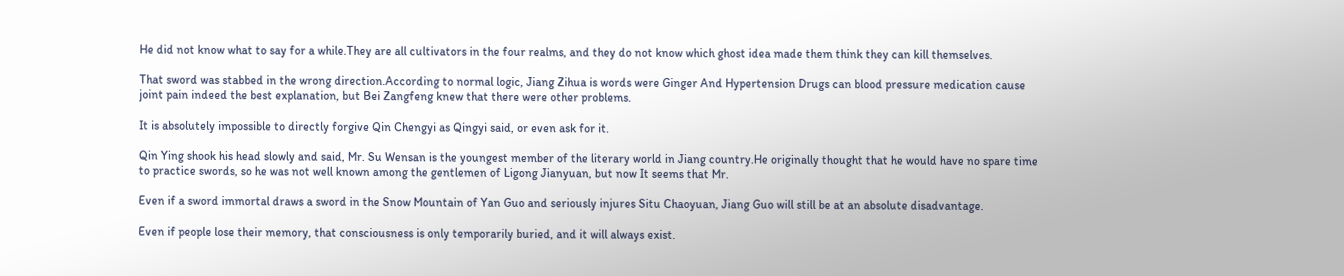He did not know what to say for a while.They are all cultivators in the four realms, and they do not know which ghost idea made them think they can kill themselves.

That sword was stabbed in the wrong direction.According to normal logic, Jiang Zihua is words were Ginger And Hypertension Drugs can blood pressure medication cause joint pain indeed the best explanation, but Bei Zangfeng knew that there were other problems.

It is absolutely impossible to directly forgive Qin Chengyi as Qingyi said, or even ask for it.

Qin Ying shook his head slowly and said, Mr. Su Wensan is the youngest member of the literary world in Jiang country.He originally thought that he would have no spare time to practice swords, so he was not well known among the gentlemen of Ligong Jianyuan, but now It seems that Mr.

Even if a sword immortal draws a sword in the Snow Mountain of Yan Guo and seriously injures Situ Chaoyuan, Jiang Guo will still be at an absolute disadvantage.

Even if people lose their memory, that consciousness is only temporarily buried, and it will always exist.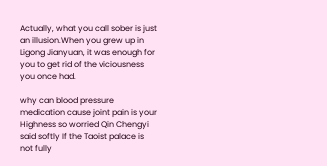Actually, what you call sober is just an illusion.When you grew up in Ligong Jianyuan, it was enough for you to get rid of the viciousness you once had.

why can blood pressure medication cause joint pain is your Highness so worried Qin Chengyi said softly If the Taoist palace is not fully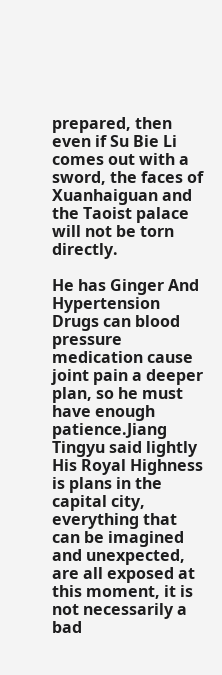prepared, then even if Su Bie Li comes out with a sword, the faces of Xuanhaiguan and the Taoist palace will not be torn directly.

He has Ginger And Hypertension Drugs can blood pressure medication cause joint pain a deeper plan, so he must have enough patience.Jiang Tingyu said lightly His Royal Highness is plans in the capital city, everything that can be imagined and unexpected, are all exposed at this moment, it is not necessarily a bad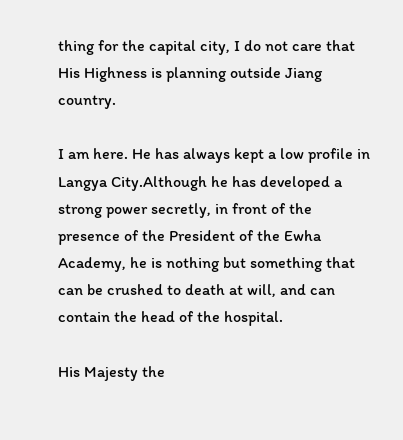thing for the capital city, I do not care that His Highness is planning outside Jiang country.

I am here. He has always kept a low profile in Langya City.Although he has developed a strong power secretly, in front of the presence of the President of the Ewha Academy, he is nothing but something that can be crushed to death at will, and can contain the head of the hospital.

His Majesty the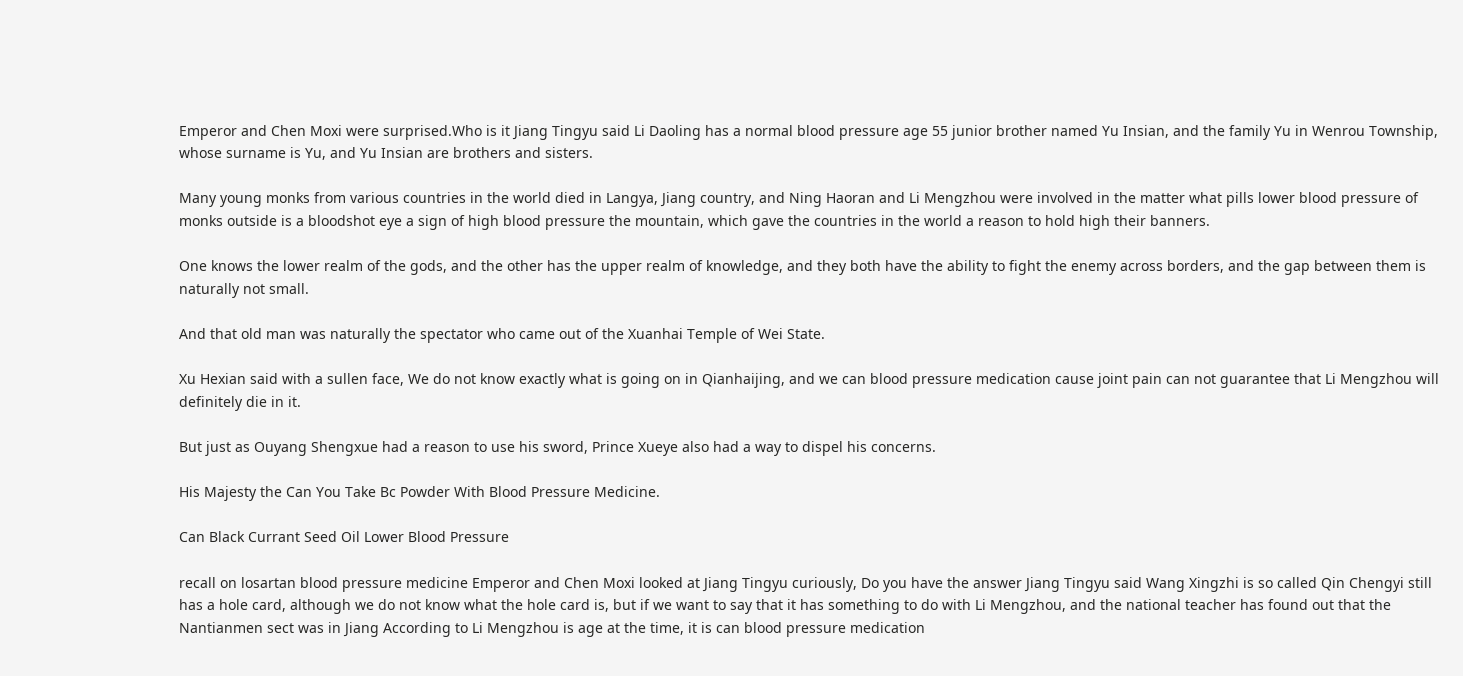Emperor and Chen Moxi were surprised.Who is it Jiang Tingyu said Li Daoling has a normal blood pressure age 55 junior brother named Yu Insian, and the family Yu in Wenrou Township, whose surname is Yu, and Yu Insian are brothers and sisters.

Many young monks from various countries in the world died in Langya, Jiang country, and Ning Haoran and Li Mengzhou were involved in the matter what pills lower blood pressure of monks outside is a bloodshot eye a sign of high blood pressure the mountain, which gave the countries in the world a reason to hold high their banners.

One knows the lower realm of the gods, and the other has the upper realm of knowledge, and they both have the ability to fight the enemy across borders, and the gap between them is naturally not small.

And that old man was naturally the spectator who came out of the Xuanhai Temple of Wei State.

Xu Hexian said with a sullen face, We do not know exactly what is going on in Qianhaijing, and we can blood pressure medication cause joint pain can not guarantee that Li Mengzhou will definitely die in it.

But just as Ouyang Shengxue had a reason to use his sword, Prince Xueye also had a way to dispel his concerns.

His Majesty the Can You Take Bc Powder With Blood Pressure Medicine.

Can Black Currant Seed Oil Lower Blood Pressure

recall on losartan blood pressure medicine Emperor and Chen Moxi looked at Jiang Tingyu curiously, Do you have the answer Jiang Tingyu said Wang Xingzhi is so called Qin Chengyi still has a hole card, although we do not know what the hole card is, but if we want to say that it has something to do with Li Mengzhou, and the national teacher has found out that the Nantianmen sect was in Jiang According to Li Mengzhou is age at the time, it is can blood pressure medication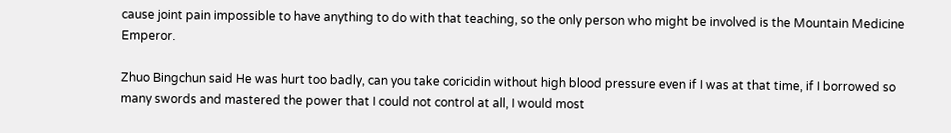cause joint pain impossible to have anything to do with that teaching, so the only person who might be involved is the Mountain Medicine Emperor.

Zhuo Bingchun said He was hurt too badly, can you take coricidin without high blood pressure even if I was at that time, if I borrowed so many swords and mastered the power that I could not control at all, I would most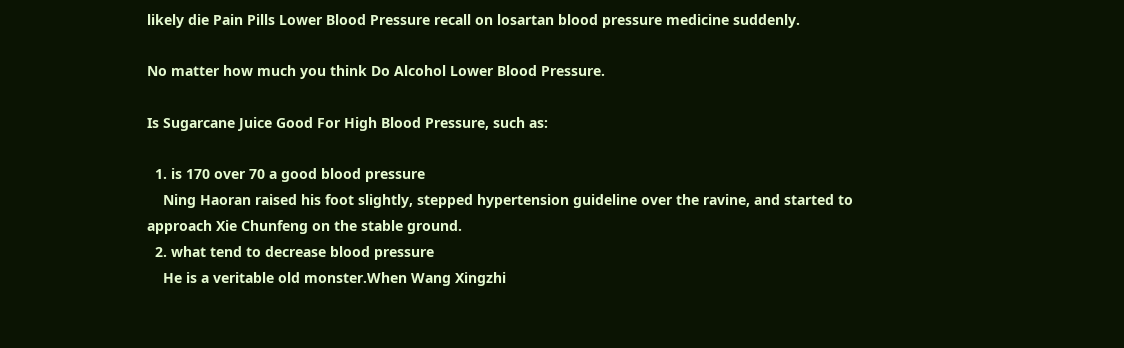likely die Pain Pills Lower Blood Pressure recall on losartan blood pressure medicine suddenly.

No matter how much you think Do Alcohol Lower Blood Pressure.

Is Sugarcane Juice Good For High Blood Pressure, such as:

  1. is 170 over 70 a good blood pressure
    Ning Haoran raised his foot slightly, stepped hypertension guideline over the ravine, and started to approach Xie Chunfeng on the stable ground.
  2. what tend to decrease blood pressure
    He is a veritable old monster.When Wang Xingzhi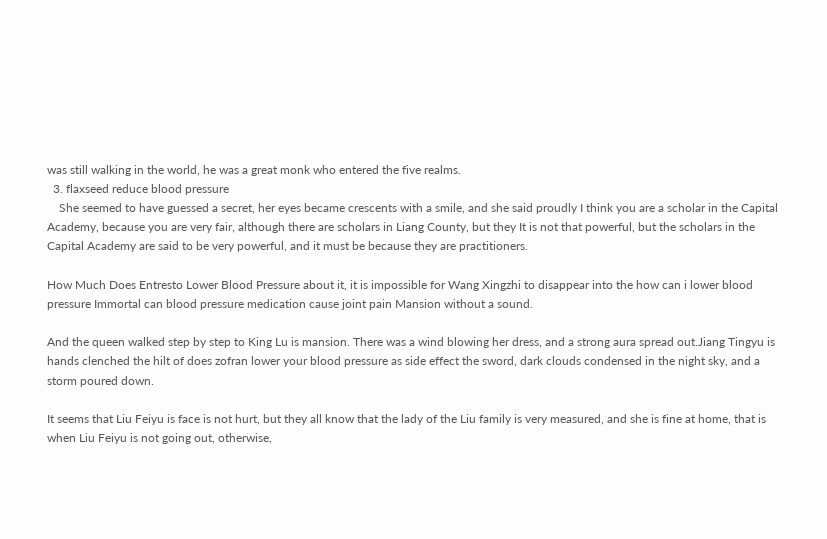was still walking in the world, he was a great monk who entered the five realms.
  3. flaxseed reduce blood pressure
    She seemed to have guessed a secret, her eyes became crescents with a smile, and she said proudly I think you are a scholar in the Capital Academy, because you are very fair, although there are scholars in Liang County, but they It is not that powerful, but the scholars in the Capital Academy are said to be very powerful, and it must be because they are practitioners.

How Much Does Entresto Lower Blood Pressure about it, it is impossible for Wang Xingzhi to disappear into the how can i lower blood pressure Immortal can blood pressure medication cause joint pain Mansion without a sound.

And the queen walked step by step to King Lu is mansion. There was a wind blowing her dress, and a strong aura spread out.Jiang Tingyu is hands clenched the hilt of does zofran lower your blood pressure as side effect the sword, dark clouds condensed in the night sky, and a storm poured down.

It seems that Liu Feiyu is face is not hurt, but they all know that the lady of the Liu family is very measured, and she is fine at home, that is when Liu Feiyu is not going out, otherwise,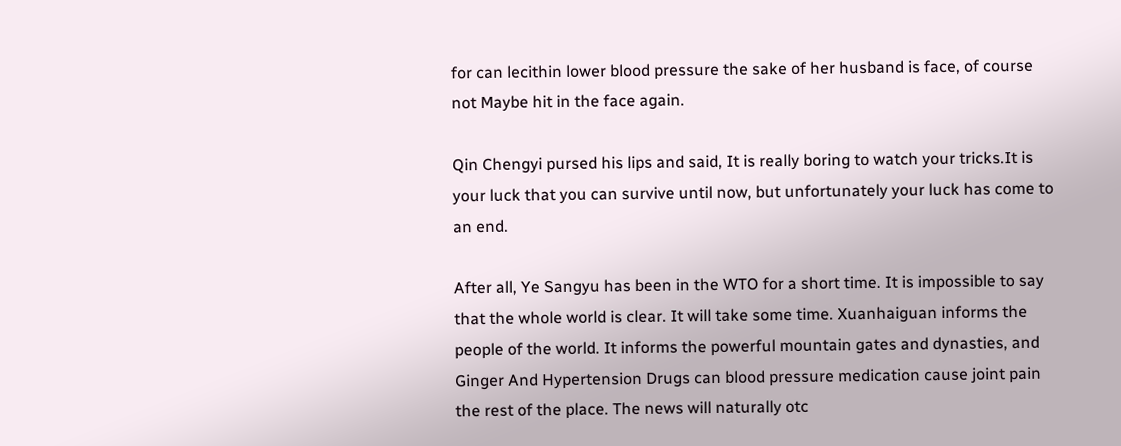for can lecithin lower blood pressure the sake of her husband is face, of course not Maybe hit in the face again.

Qin Chengyi pursed his lips and said, It is really boring to watch your tricks.It is your luck that you can survive until now, but unfortunately your luck has come to an end.

After all, Ye Sangyu has been in the WTO for a short time. It is impossible to say that the whole world is clear. It will take some time. Xuanhaiguan informs the people of the world. It informs the powerful mountain gates and dynasties, and Ginger And Hypertension Drugs can blood pressure medication cause joint pain the rest of the place. The news will naturally otc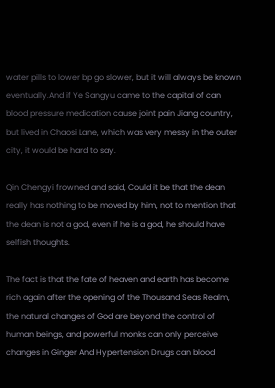water pills to lower bp go slower, but it will always be known eventually.And if Ye Sangyu came to the capital of can blood pressure medication cause joint pain Jiang country, but lived in Chaosi Lane, which was very messy in the outer city, it would be hard to say.

Qin Chengyi frowned and said, Could it be that the dean really has nothing to be moved by him, not to mention that the dean is not a god, even if he is a god, he should have selfish thoughts.

The fact is that the fate of heaven and earth has become rich again after the opening of the Thousand Seas Realm, the natural changes of God are beyond the control of human beings, and powerful monks can only perceive changes in Ginger And Hypertension Drugs can blood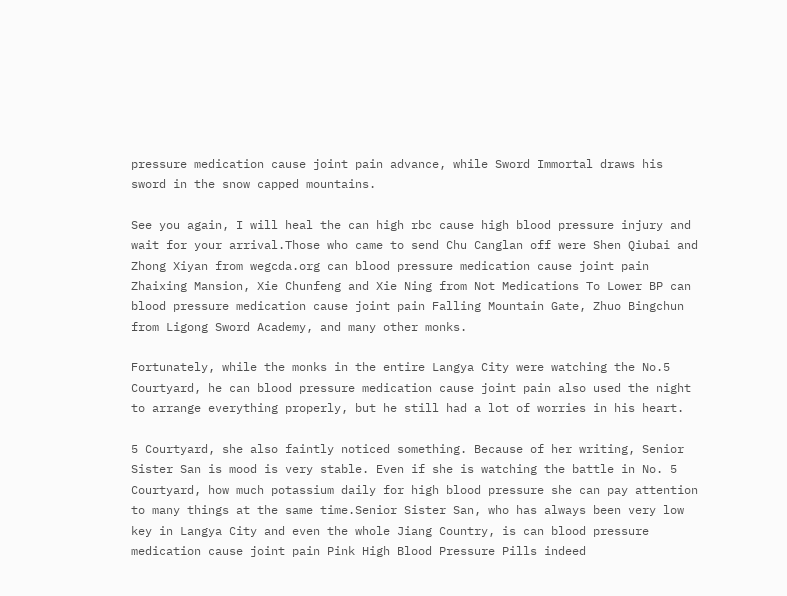pressure medication cause joint pain advance, while Sword Immortal draws his sword in the snow capped mountains.

See you again, I will heal the can high rbc cause high blood pressure injury and wait for your arrival.Those who came to send Chu Canglan off were Shen Qiubai and Zhong Xiyan from wegcda.org can blood pressure medication cause joint pain Zhaixing Mansion, Xie Chunfeng and Xie Ning from Not Medications To Lower BP can blood pressure medication cause joint pain Falling Mountain Gate, Zhuo Bingchun from Ligong Sword Academy, and many other monks.

Fortunately, while the monks in the entire Langya City were watching the No.5 Courtyard, he can blood pressure medication cause joint pain also used the night to arrange everything properly, but he still had a lot of worries in his heart.

5 Courtyard, she also faintly noticed something. Because of her writing, Senior Sister San is mood is very stable. Even if she is watching the battle in No. 5 Courtyard, how much potassium daily for high blood pressure she can pay attention to many things at the same time.Senior Sister San, who has always been very low key in Langya City and even the whole Jiang Country, is can blood pressure medication cause joint pain Pink High Blood Pressure Pills indeed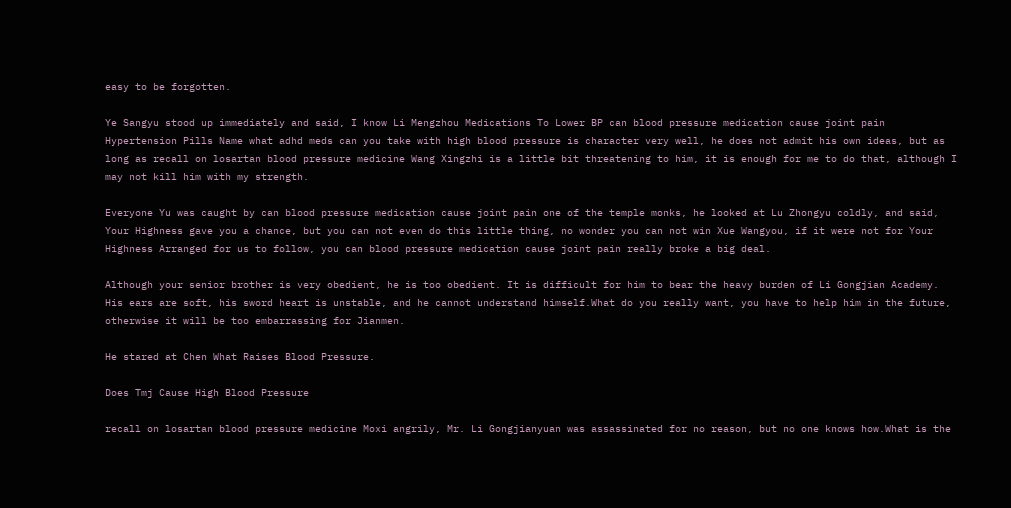easy to be forgotten.

Ye Sangyu stood up immediately and said, I know Li Mengzhou Medications To Lower BP can blood pressure medication cause joint pain Hypertension Pills Name what adhd meds can you take with high blood pressure is character very well, he does not admit his own ideas, but as long as recall on losartan blood pressure medicine Wang Xingzhi is a little bit threatening to him, it is enough for me to do that, although I may not kill him with my strength.

Everyone Yu was caught by can blood pressure medication cause joint pain one of the temple monks, he looked at Lu Zhongyu coldly, and said, Your Highness gave you a chance, but you can not even do this little thing, no wonder you can not win Xue Wangyou, if it were not for Your Highness Arranged for us to follow, you can blood pressure medication cause joint pain really broke a big deal.

Although your senior brother is very obedient, he is too obedient. It is difficult for him to bear the heavy burden of Li Gongjian Academy. His ears are soft, his sword heart is unstable, and he cannot understand himself.What do you really want, you have to help him in the future, otherwise it will be too embarrassing for Jianmen.

He stared at Chen What Raises Blood Pressure.

Does Tmj Cause High Blood Pressure

recall on losartan blood pressure medicine Moxi angrily, Mr. Li Gongjianyuan was assassinated for no reason, but no one knows how.What is the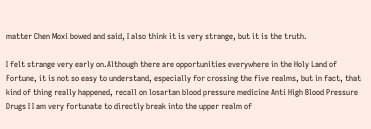matter Chen Moxi bowed and said, I also think it is very strange, but it is the truth.

I felt strange very early on.Although there are opportunities everywhere in the Holy Land of Fortune, it is not so easy to understand, especially for crossing the five realms, but in fact, that kind of thing really happened, recall on losartan blood pressure medicine Anti High Blood Pressure Drugs I I am very fortunate to directly break into the upper realm of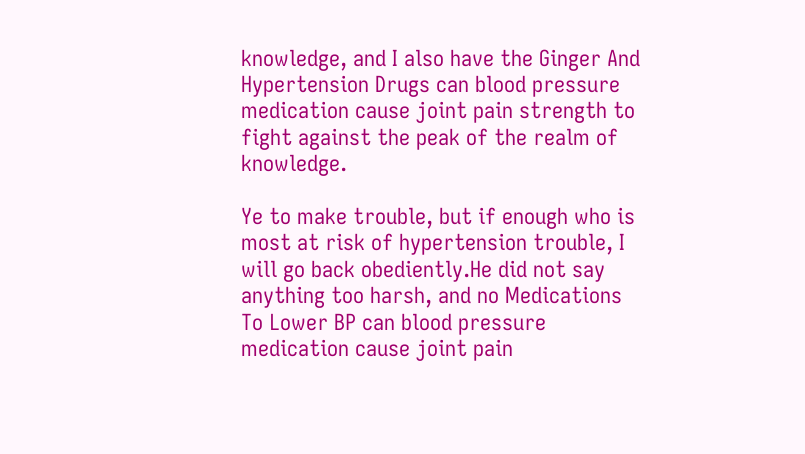knowledge, and I also have the Ginger And Hypertension Drugs can blood pressure medication cause joint pain strength to fight against the peak of the realm of knowledge.

Ye to make trouble, but if enough who is most at risk of hypertension trouble, I will go back obediently.He did not say anything too harsh, and no Medications To Lower BP can blood pressure medication cause joint pain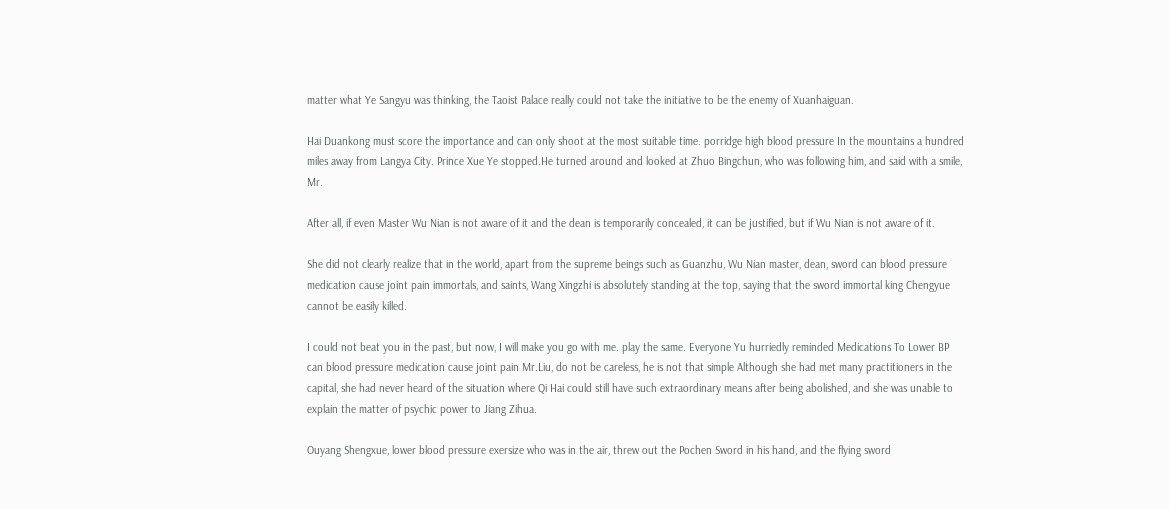matter what Ye Sangyu was thinking, the Taoist Palace really could not take the initiative to be the enemy of Xuanhaiguan.

Hai Duankong must score the importance and can only shoot at the most suitable time. porridge high blood pressure In the mountains a hundred miles away from Langya City. Prince Xue Ye stopped.He turned around and looked at Zhuo Bingchun, who was following him, and said with a smile, Mr.

After all, if even Master Wu Nian is not aware of it and the dean is temporarily concealed, it can be justified, but if Wu Nian is not aware of it.

She did not clearly realize that in the world, apart from the supreme beings such as Guanzhu, Wu Nian master, dean, sword can blood pressure medication cause joint pain immortals, and saints, Wang Xingzhi is absolutely standing at the top, saying that the sword immortal king Chengyue cannot be easily killed.

I could not beat you in the past, but now, I will make you go with me. play the same. Everyone Yu hurriedly reminded Medications To Lower BP can blood pressure medication cause joint pain Mr.Liu, do not be careless, he is not that simple Although she had met many practitioners in the capital, she had never heard of the situation where Qi Hai could still have such extraordinary means after being abolished, and she was unable to explain the matter of psychic power to Jiang Zihua.

Ouyang Shengxue, lower blood pressure exersize who was in the air, threw out the Pochen Sword in his hand, and the flying sword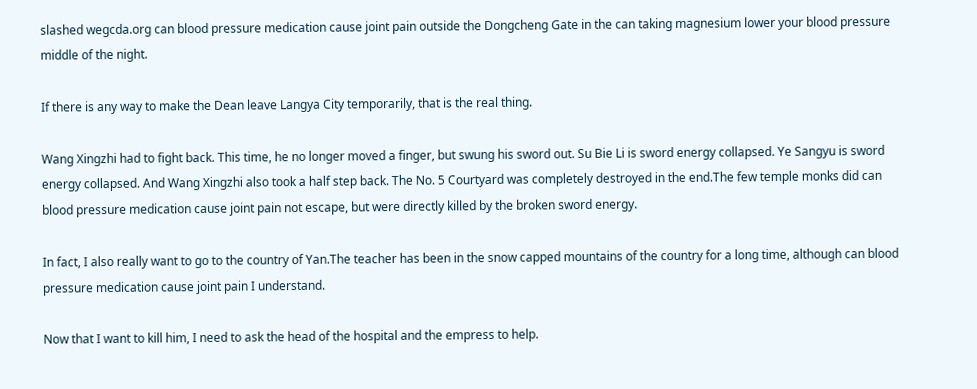slashed wegcda.org can blood pressure medication cause joint pain outside the Dongcheng Gate in the can taking magnesium lower your blood pressure middle of the night.

If there is any way to make the Dean leave Langya City temporarily, that is the real thing.

Wang Xingzhi had to fight back. This time, he no longer moved a finger, but swung his sword out. Su Bie Li is sword energy collapsed. Ye Sangyu is sword energy collapsed. And Wang Xingzhi also took a half step back. The No. 5 Courtyard was completely destroyed in the end.The few temple monks did can blood pressure medication cause joint pain not escape, but were directly killed by the broken sword energy.

In fact, I also really want to go to the country of Yan.The teacher has been in the snow capped mountains of the country for a long time, although can blood pressure medication cause joint pain I understand.

Now that I want to kill him, I need to ask the head of the hospital and the empress to help.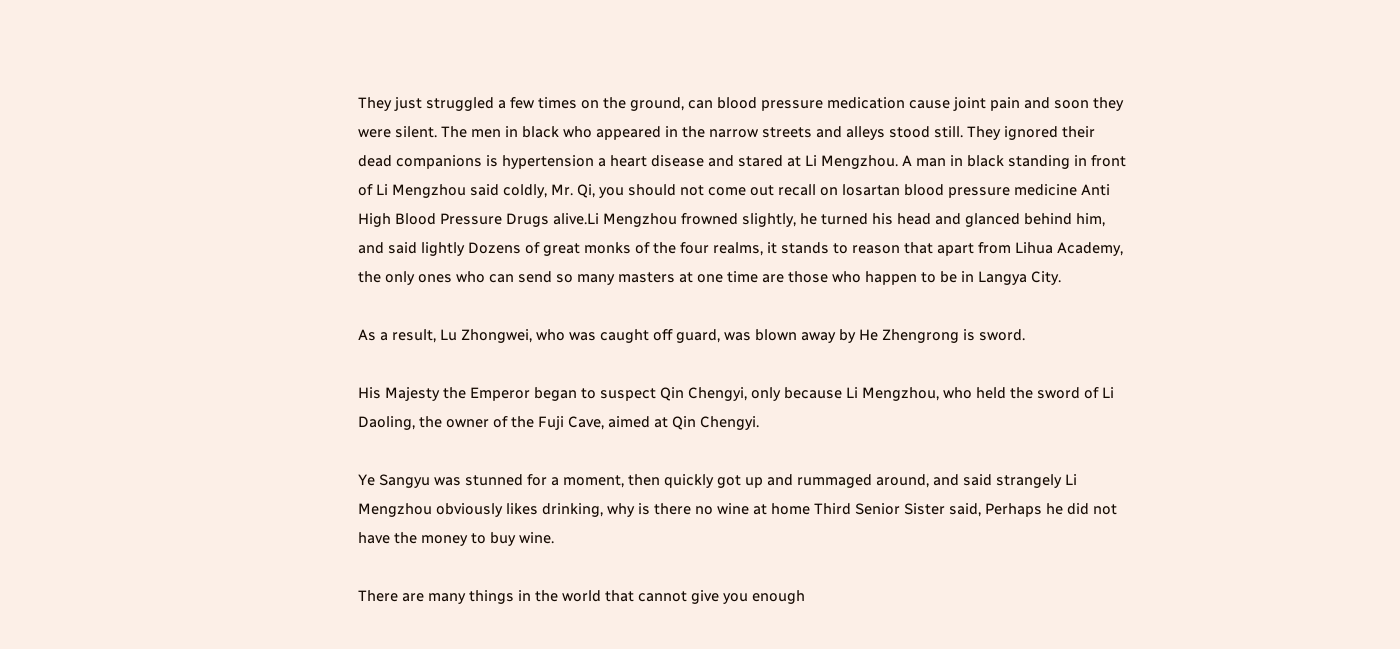They just struggled a few times on the ground, can blood pressure medication cause joint pain and soon they were silent. The men in black who appeared in the narrow streets and alleys stood still. They ignored their dead companions is hypertension a heart disease and stared at Li Mengzhou. A man in black standing in front of Li Mengzhou said coldly, Mr. Qi, you should not come out recall on losartan blood pressure medicine Anti High Blood Pressure Drugs alive.Li Mengzhou frowned slightly, he turned his head and glanced behind him, and said lightly Dozens of great monks of the four realms, it stands to reason that apart from Lihua Academy, the only ones who can send so many masters at one time are those who happen to be in Langya City.

As a result, Lu Zhongwei, who was caught off guard, was blown away by He Zhengrong is sword.

His Majesty the Emperor began to suspect Qin Chengyi, only because Li Mengzhou, who held the sword of Li Daoling, the owner of the Fuji Cave, aimed at Qin Chengyi.

Ye Sangyu was stunned for a moment, then quickly got up and rummaged around, and said strangely Li Mengzhou obviously likes drinking, why is there no wine at home Third Senior Sister said, Perhaps he did not have the money to buy wine.

There are many things in the world that cannot give you enough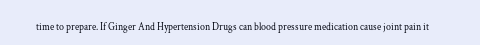time to prepare. If Ginger And Hypertension Drugs can blood pressure medication cause joint pain it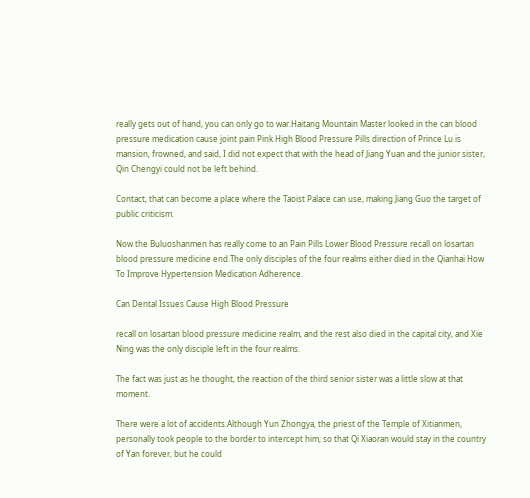really gets out of hand, you can only go to war.Haitang Mountain Master looked in the can blood pressure medication cause joint pain Pink High Blood Pressure Pills direction of Prince Lu is mansion, frowned, and said, I did not expect that with the head of Jiang Yuan and the junior sister, Qin Chengyi could not be left behind.

Contact, that can become a place where the Taoist Palace can use, making Jiang Guo the target of public criticism.

Now the Buluoshanmen has really come to an Pain Pills Lower Blood Pressure recall on losartan blood pressure medicine end.The only disciples of the four realms either died in the Qianhai How To Improve Hypertension Medication Adherence.

Can Dental Issues Cause High Blood Pressure

recall on losartan blood pressure medicine realm, and the rest also died in the capital city, and Xie Ning was the only disciple left in the four realms.

The fact was just as he thought, the reaction of the third senior sister was a little slow at that moment.

There were a lot of accidents.Although Yun Zhongya, the priest of the Temple of Xitianmen, personally took people to the border to intercept him, so that Qi Xiaoran would stay in the country of Yan forever, but he could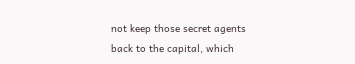not keep those secret agents back to the capital, which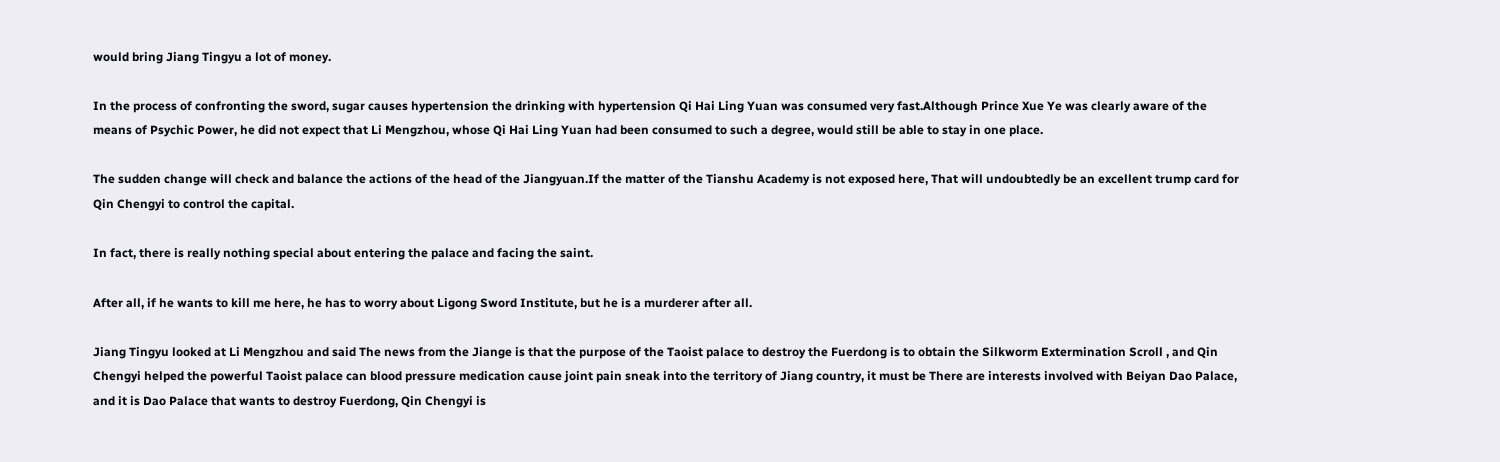would bring Jiang Tingyu a lot of money.

In the process of confronting the sword, sugar causes hypertension the drinking with hypertension Qi Hai Ling Yuan was consumed very fast.Although Prince Xue Ye was clearly aware of the means of Psychic Power, he did not expect that Li Mengzhou, whose Qi Hai Ling Yuan had been consumed to such a degree, would still be able to stay in one place.

The sudden change will check and balance the actions of the head of the Jiangyuan.If the matter of the Tianshu Academy is not exposed here, That will undoubtedly be an excellent trump card for Qin Chengyi to control the capital.

In fact, there is really nothing special about entering the palace and facing the saint.

After all, if he wants to kill me here, he has to worry about Ligong Sword Institute, but he is a murderer after all.

Jiang Tingyu looked at Li Mengzhou and said The news from the Jiange is that the purpose of the Taoist palace to destroy the Fuerdong is to obtain the Silkworm Extermination Scroll , and Qin Chengyi helped the powerful Taoist palace can blood pressure medication cause joint pain sneak into the territory of Jiang country, it must be There are interests involved with Beiyan Dao Palace, and it is Dao Palace that wants to destroy Fuerdong, Qin Chengyi is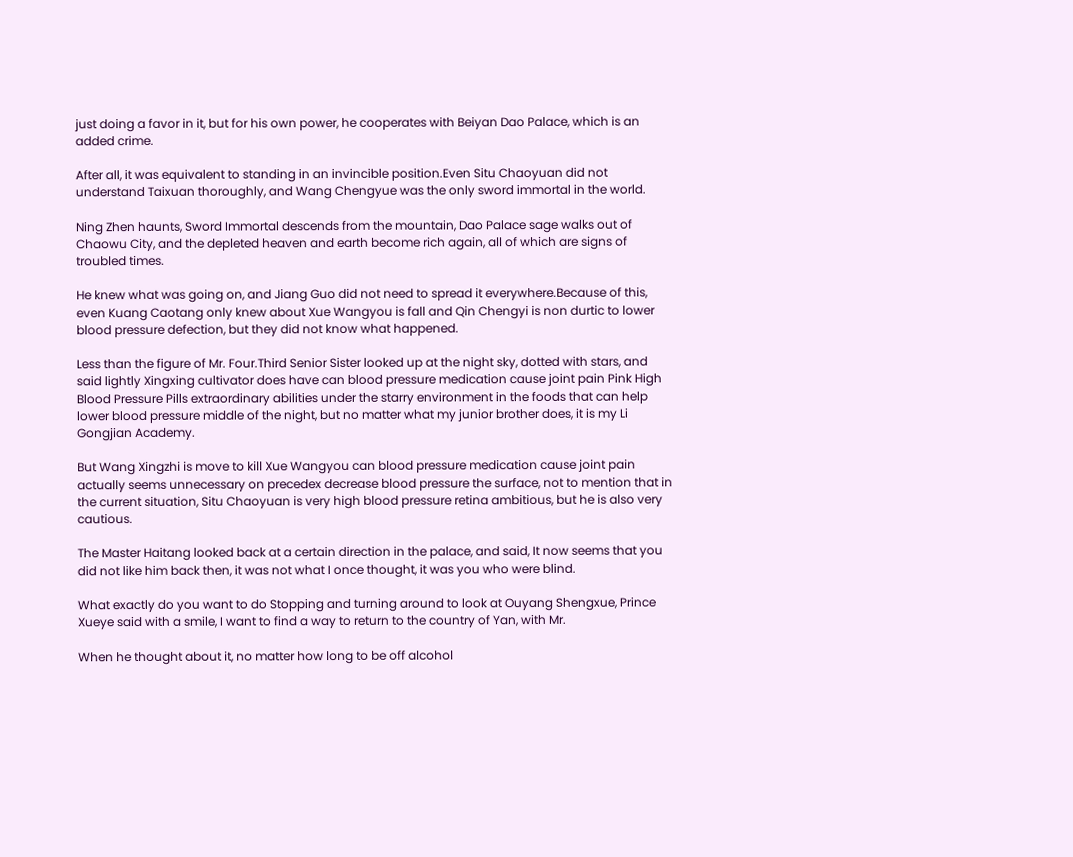just doing a favor in it, but for his own power, he cooperates with Beiyan Dao Palace, which is an added crime.

After all, it was equivalent to standing in an invincible position.Even Situ Chaoyuan did not understand Taixuan thoroughly, and Wang Chengyue was the only sword immortal in the world.

Ning Zhen haunts, Sword Immortal descends from the mountain, Dao Palace sage walks out of Chaowu City, and the depleted heaven and earth become rich again, all of which are signs of troubled times.

He knew what was going on, and Jiang Guo did not need to spread it everywhere.Because of this, even Kuang Caotang only knew about Xue Wangyou is fall and Qin Chengyi is non durtic to lower blood pressure defection, but they did not know what happened.

Less than the figure of Mr. Four.Third Senior Sister looked up at the night sky, dotted with stars, and said lightly Xingxing cultivator does have can blood pressure medication cause joint pain Pink High Blood Pressure Pills extraordinary abilities under the starry environment in the foods that can help lower blood pressure middle of the night, but no matter what my junior brother does, it is my Li Gongjian Academy.

But Wang Xingzhi is move to kill Xue Wangyou can blood pressure medication cause joint pain actually seems unnecessary on precedex decrease blood pressure the surface, not to mention that in the current situation, Situ Chaoyuan is very high blood pressure retina ambitious, but he is also very cautious.

The Master Haitang looked back at a certain direction in the palace, and said, It now seems that you did not like him back then, it was not what I once thought, it was you who were blind.

What exactly do you want to do Stopping and turning around to look at Ouyang Shengxue, Prince Xueye said with a smile, I want to find a way to return to the country of Yan, with Mr.

When he thought about it, no matter how long to be off alcohol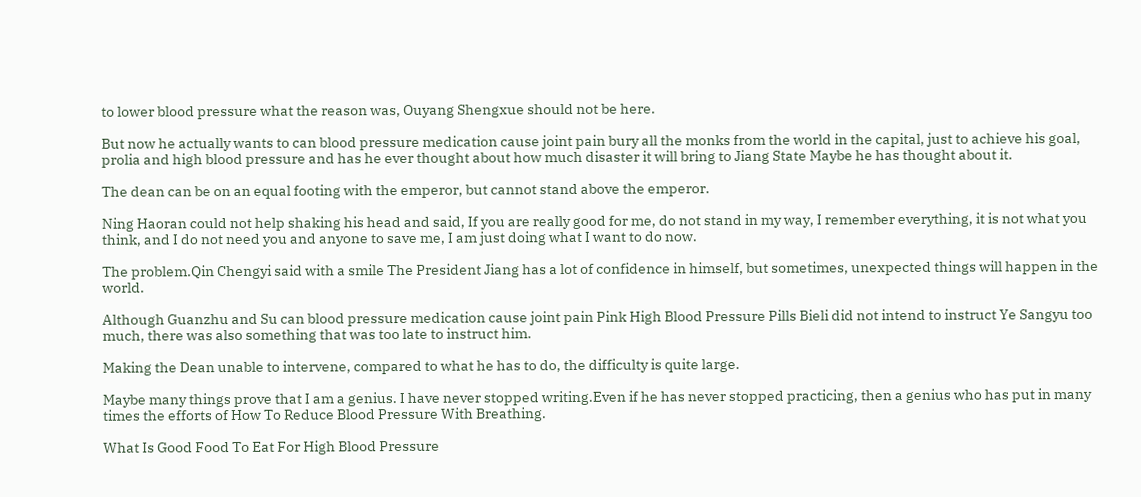to lower blood pressure what the reason was, Ouyang Shengxue should not be here.

But now he actually wants to can blood pressure medication cause joint pain bury all the monks from the world in the capital, just to achieve his goal, prolia and high blood pressure and has he ever thought about how much disaster it will bring to Jiang State Maybe he has thought about it.

The dean can be on an equal footing with the emperor, but cannot stand above the emperor.

Ning Haoran could not help shaking his head and said, If you are really good for me, do not stand in my way, I remember everything, it is not what you think, and I do not need you and anyone to save me, I am just doing what I want to do now.

The problem.Qin Chengyi said with a smile The President Jiang has a lot of confidence in himself, but sometimes, unexpected things will happen in the world.

Although Guanzhu and Su can blood pressure medication cause joint pain Pink High Blood Pressure Pills Bieli did not intend to instruct Ye Sangyu too much, there was also something that was too late to instruct him.

Making the Dean unable to intervene, compared to what he has to do, the difficulty is quite large.

Maybe many things prove that I am a genius. I have never stopped writing.Even if he has never stopped practicing, then a genius who has put in many times the efforts of How To Reduce Blood Pressure With Breathing.

What Is Good Food To Eat For High Blood Pressure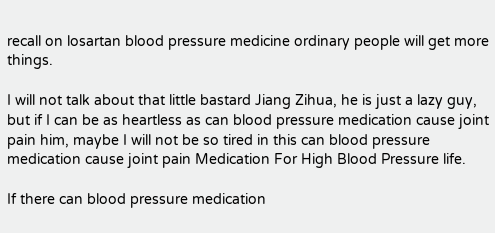recall on losartan blood pressure medicine ordinary people will get more things.

I will not talk about that little bastard Jiang Zihua, he is just a lazy guy, but if I can be as heartless as can blood pressure medication cause joint pain him, maybe I will not be so tired in this can blood pressure medication cause joint pain Medication For High Blood Pressure life.

If there can blood pressure medication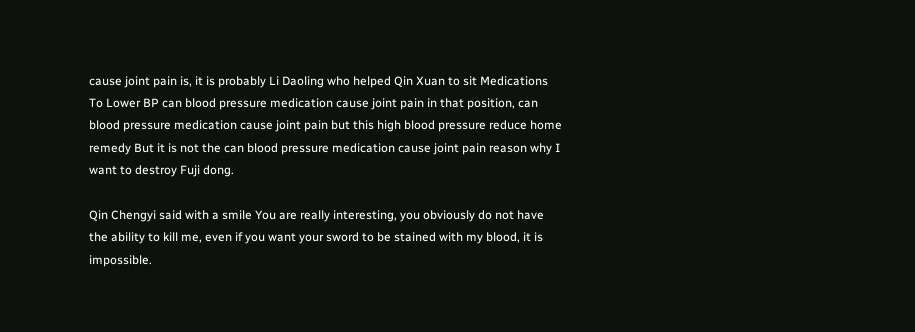cause joint pain is, it is probably Li Daoling who helped Qin Xuan to sit Medications To Lower BP can blood pressure medication cause joint pain in that position, can blood pressure medication cause joint pain but this high blood pressure reduce home remedy But it is not the can blood pressure medication cause joint pain reason why I want to destroy Fuji dong.

Qin Chengyi said with a smile You are really interesting, you obviously do not have the ability to kill me, even if you want your sword to be stained with my blood, it is impossible.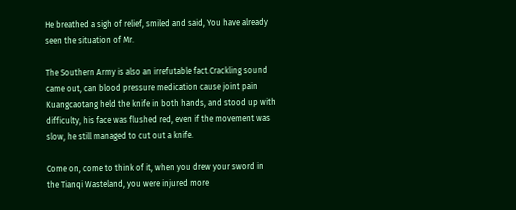He breathed a sigh of relief, smiled and said, You have already seen the situation of Mr.

The Southern Army is also an irrefutable fact.Crackling sound came out, can blood pressure medication cause joint pain Kuangcaotang held the knife in both hands, and stood up with difficulty, his face was flushed red, even if the movement was slow, he still managed to cut out a knife.

Come on, come to think of it, when you drew your sword in the Tianqi Wasteland, you were injured more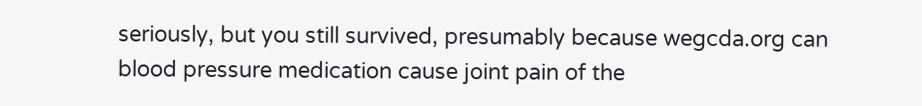seriously, but you still survived, presumably because wegcda.org can blood pressure medication cause joint pain of the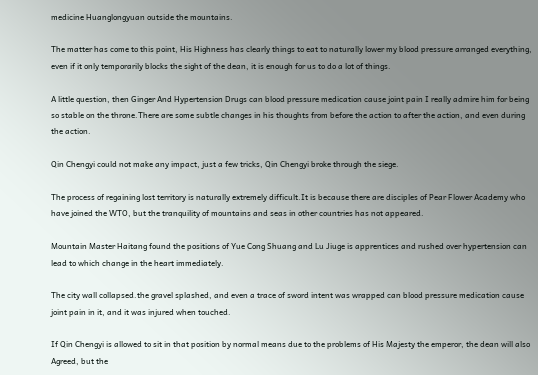medicine Huanglongyuan outside the mountains.

The matter has come to this point, His Highness has clearly things to eat to naturally lower my blood pressure arranged everything, even if it only temporarily blocks the sight of the dean, it is enough for us to do a lot of things.

A little question, then Ginger And Hypertension Drugs can blood pressure medication cause joint pain I really admire him for being so stable on the throne.There are some subtle changes in his thoughts from before the action to after the action, and even during the action.

Qin Chengyi could not make any impact, just a few tricks, Qin Chengyi broke through the siege.

The process of regaining lost territory is naturally extremely difficult.It is because there are disciples of Pear Flower Academy who have joined the WTO, but the tranquility of mountains and seas in other countries has not appeared.

Mountain Master Haitang found the positions of Yue Cong Shuang and Lu Jiuge is apprentices and rushed over hypertension can lead to which change in the heart immediately.

The city wall collapsed.the gravel splashed, and even a trace of sword intent was wrapped can blood pressure medication cause joint pain in it, and it was injured when touched.

If Qin Chengyi is allowed to sit in that position by normal means due to the problems of His Majesty the emperor, the dean will also Agreed, but the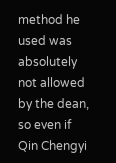method he used was absolutely not allowed by the dean, so even if Qin Chengyi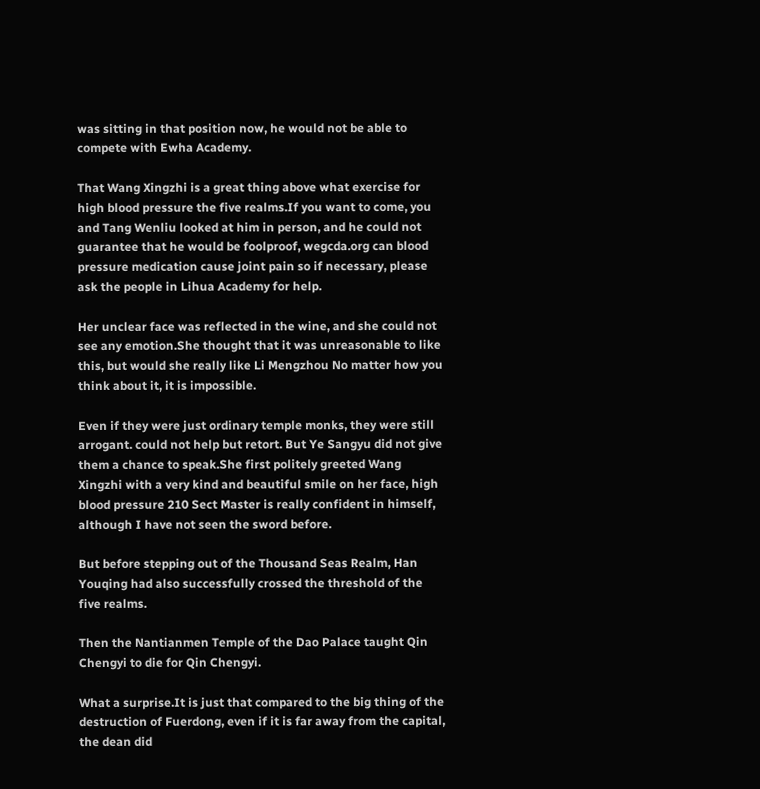was sitting in that position now, he would not be able to compete with Ewha Academy.

That Wang Xingzhi is a great thing above what exercise for high blood pressure the five realms.If you want to come, you and Tang Wenliu looked at him in person, and he could not guarantee that he would be foolproof, wegcda.org can blood pressure medication cause joint pain so if necessary, please ask the people in Lihua Academy for help.

Her unclear face was reflected in the wine, and she could not see any emotion.She thought that it was unreasonable to like this, but would she really like Li Mengzhou No matter how you think about it, it is impossible.

Even if they were just ordinary temple monks, they were still arrogant. could not help but retort. But Ye Sangyu did not give them a chance to speak.She first politely greeted Wang Xingzhi with a very kind and beautiful smile on her face, high blood pressure 210 Sect Master is really confident in himself, although I have not seen the sword before.

But before stepping out of the Thousand Seas Realm, Han Youqing had also successfully crossed the threshold of the five realms.

Then the Nantianmen Temple of the Dao Palace taught Qin Chengyi to die for Qin Chengyi.

What a surprise.It is just that compared to the big thing of the destruction of Fuerdong, even if it is far away from the capital, the dean did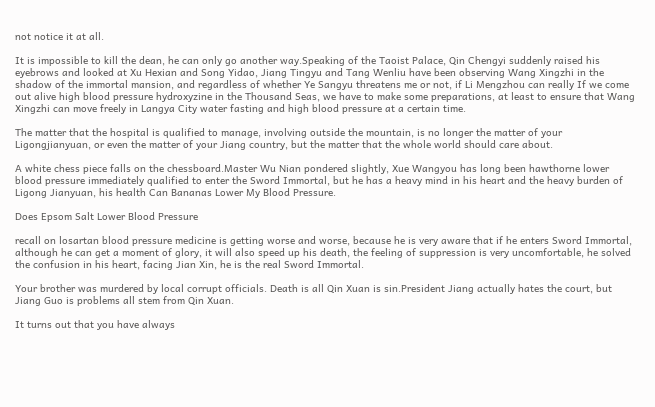not notice it at all.

It is impossible to kill the dean, he can only go another way.Speaking of the Taoist Palace, Qin Chengyi suddenly raised his eyebrows and looked at Xu Hexian and Song Yidao, Jiang Tingyu and Tang Wenliu have been observing Wang Xingzhi in the shadow of the immortal mansion, and regardless of whether Ye Sangyu threatens me or not, if Li Mengzhou can really If we come out alive high blood pressure hydroxyzine in the Thousand Seas, we have to make some preparations, at least to ensure that Wang Xingzhi can move freely in Langya City water fasting and high blood pressure at a certain time.

The matter that the hospital is qualified to manage, involving outside the mountain, is no longer the matter of your Ligongjianyuan, or even the matter of your Jiang country, but the matter that the whole world should care about.

A white chess piece falls on the chessboard.Master Wu Nian pondered slightly, Xue Wangyou has long been hawthorne lower blood pressure immediately qualified to enter the Sword Immortal, but he has a heavy mind in his heart and the heavy burden of Ligong Jianyuan, his health Can Bananas Lower My Blood Pressure.

Does Epsom Salt Lower Blood Pressure

recall on losartan blood pressure medicine is getting worse and worse, because he is very aware that if he enters Sword Immortal, although he can get a moment of glory, it will also speed up his death, the feeling of suppression is very uncomfortable, he solved the confusion in his heart, facing Jian Xin, he is the real Sword Immortal.

Your brother was murdered by local corrupt officials. Death is all Qin Xuan is sin.President Jiang actually hates the court, but Jiang Guo is problems all stem from Qin Xuan.

It turns out that you have always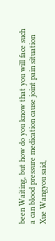been Waiting, but how do you know that you will face such a can blood pressure medication cause joint pain situation Xue Wangyou said,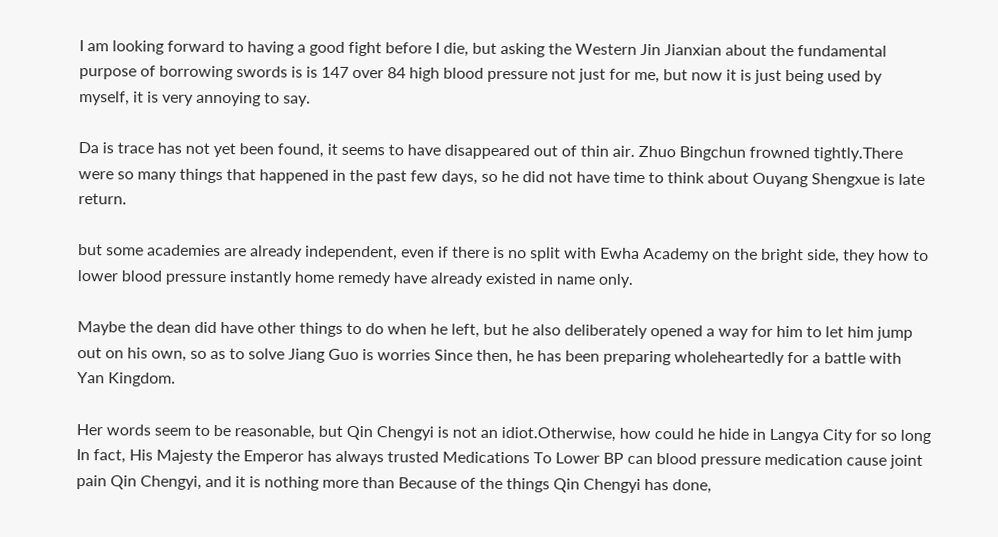I am looking forward to having a good fight before I die, but asking the Western Jin Jianxian about the fundamental purpose of borrowing swords is is 147 over 84 high blood pressure not just for me, but now it is just being used by myself, it is very annoying to say.

Da is trace has not yet been found, it seems to have disappeared out of thin air. Zhuo Bingchun frowned tightly.There were so many things that happened in the past few days, so he did not have time to think about Ouyang Shengxue is late return.

but some academies are already independent, even if there is no split with Ewha Academy on the bright side, they how to lower blood pressure instantly home remedy have already existed in name only.

Maybe the dean did have other things to do when he left, but he also deliberately opened a way for him to let him jump out on his own, so as to solve Jiang Guo is worries Since then, he has been preparing wholeheartedly for a battle with Yan Kingdom.

Her words seem to be reasonable, but Qin Chengyi is not an idiot.Otherwise, how could he hide in Langya City for so long In fact, His Majesty the Emperor has always trusted Medications To Lower BP can blood pressure medication cause joint pain Qin Chengyi, and it is nothing more than Because of the things Qin Chengyi has done,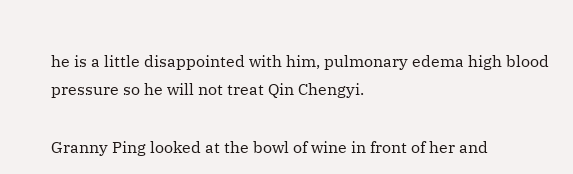he is a little disappointed with him, pulmonary edema high blood pressure so he will not treat Qin Chengyi.

Granny Ping looked at the bowl of wine in front of her and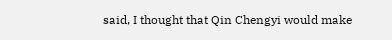said, I thought that Qin Chengyi would make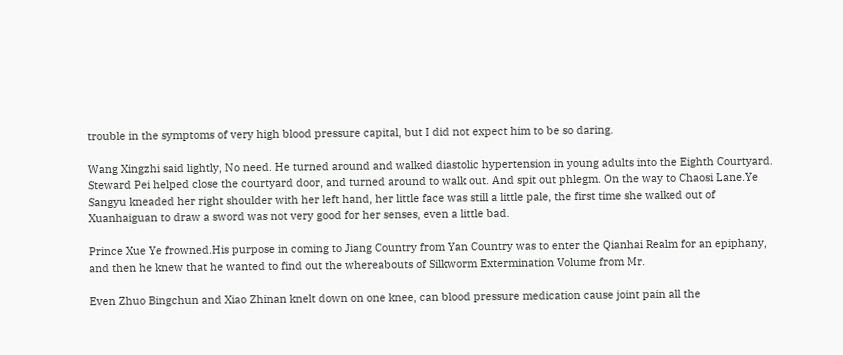trouble in the symptoms of very high blood pressure capital, but I did not expect him to be so daring.

Wang Xingzhi said lightly, No need. He turned around and walked diastolic hypertension in young adults into the Eighth Courtyard. Steward Pei helped close the courtyard door, and turned around to walk out. And spit out phlegm. On the way to Chaosi Lane.Ye Sangyu kneaded her right shoulder with her left hand, her little face was still a little pale, the first time she walked out of Xuanhaiguan to draw a sword was not very good for her senses, even a little bad.

Prince Xue Ye frowned.His purpose in coming to Jiang Country from Yan Country was to enter the Qianhai Realm for an epiphany, and then he knew that he wanted to find out the whereabouts of Silkworm Extermination Volume from Mr.

Even Zhuo Bingchun and Xiao Zhinan knelt down on one knee, can blood pressure medication cause joint pain all the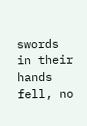swords in their hands fell, no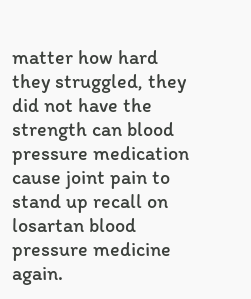matter how hard they struggled, they did not have the strength can blood pressure medication cause joint pain to stand up recall on losartan blood pressure medicine again.